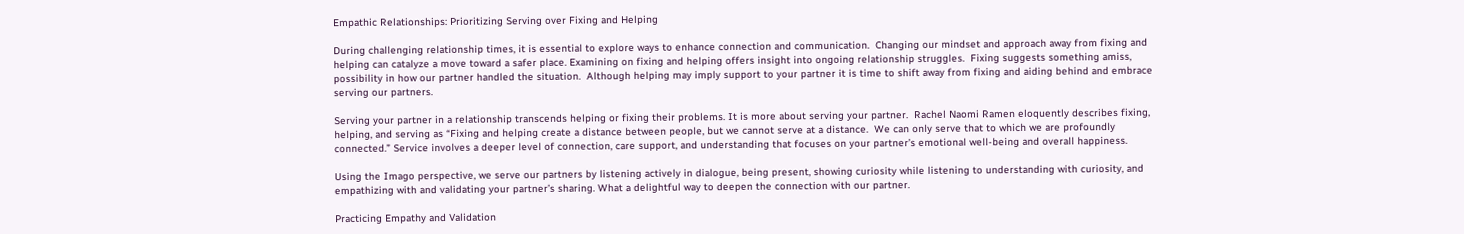Empathic Relationships: Prioritizing Serving over Fixing and Helping

During challenging relationship times, it is essential to explore ways to enhance connection and communication.  Changing our mindset and approach away from fixing and helping can catalyze a move toward a safer place. Examining on fixing and helping offers insight into ongoing relationship struggles.  Fixing suggests something amiss, possibility in how our partner handled the situation.  Although helping may imply support to your partner it is time to shift away from fixing and aiding behind and embrace serving our partners.

Serving your partner in a relationship transcends helping or fixing their problems. It is more about serving your partner.  Rachel Naomi Ramen eloquently describes fixing, helping, and serving as “Fixing and helping create a distance between people, but we cannot serve at a distance.  We can only serve that to which we are profoundly connected.” Service involves a deeper level of connection, care support, and understanding that focuses on your partner’s emotional well-being and overall happiness.

Using the Imago perspective, we serve our partners by listening actively in dialogue, being present, showing curiosity while listening to understanding with curiosity, and empathizing with and validating your partner’s sharing. What a delightful way to deepen the connection with our partner.

Practicing Empathy and Validation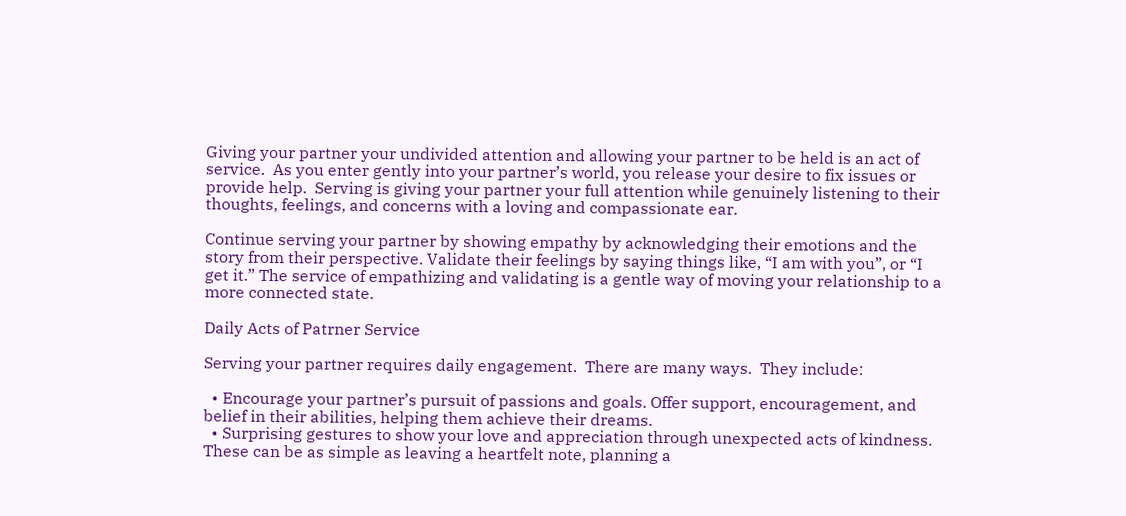Giving your partner your undivided attention and allowing your partner to be held is an act of service.  As you enter gently into your partner’s world, you release your desire to fix issues or provide help.  Serving is giving your partner your full attention while genuinely listening to their thoughts, feelings, and concerns with a loving and compassionate ear.

Continue serving your partner by showing empathy by acknowledging their emotions and the story from their perspective. Validate their feelings by saying things like, “I am with you”, or “I get it.” The service of empathizing and validating is a gentle way of moving your relationship to a more connected state.

Daily Acts of Patrner Service

Serving your partner requires daily engagement.  There are many ways.  They include:

  • Encourage your partner’s pursuit of passions and goals. Offer support, encouragement, and belief in their abilities, helping them achieve their dreams.
  • Surprising gestures to show your love and appreciation through unexpected acts of kindness. These can be as simple as leaving a heartfelt note, planning a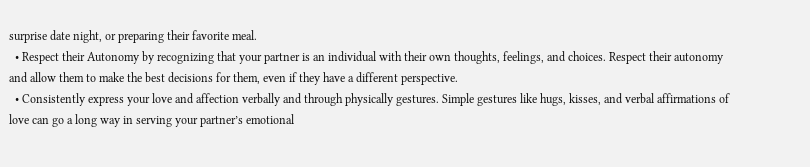surprise date night, or preparing their favorite meal.
  • Respect their Autonomy by recognizing that your partner is an individual with their own thoughts, feelings, and choices. Respect their autonomy and allow them to make the best decisions for them, even if they have a different perspective.
  • Consistently express your love and affection verbally and through physically gestures. Simple gestures like hugs, kisses, and verbal affirmations of love can go a long way in serving your partner’s emotional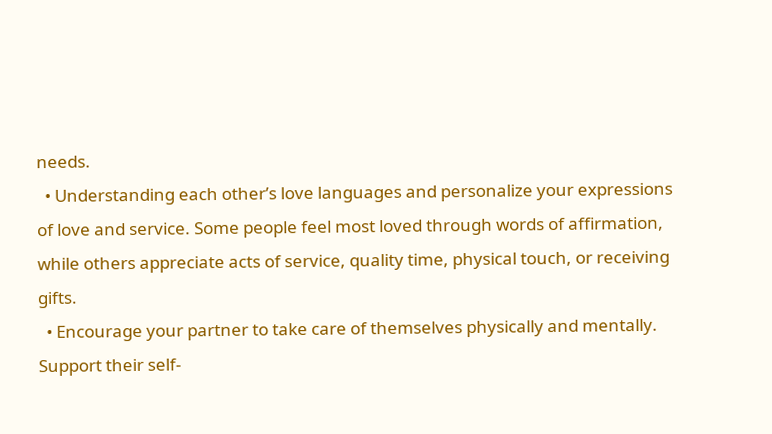needs.
  • Understanding each other’s love languages and personalize your expressions of love and service. Some people feel most loved through words of affirmation, while others appreciate acts of service, quality time, physical touch, or receiving gifts.
  • Encourage your partner to take care of themselves physically and mentally. Support their self-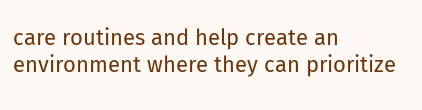care routines and help create an environment where they can prioritize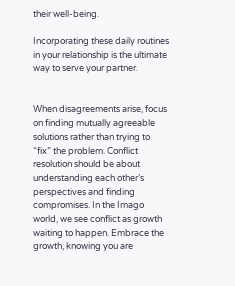their well-being.

Incorporating these daily routines in your relationship is the ultimate way to serve your partner.


When disagreements arise, focus on finding mutually agreeable solutions rather than trying to “fix” the problem. Conflict resolution should be about understanding each other’s perspectives and finding compromises. In the Imago world, we see conflict as growth waiting to happen. Embrace the growth, knowing you are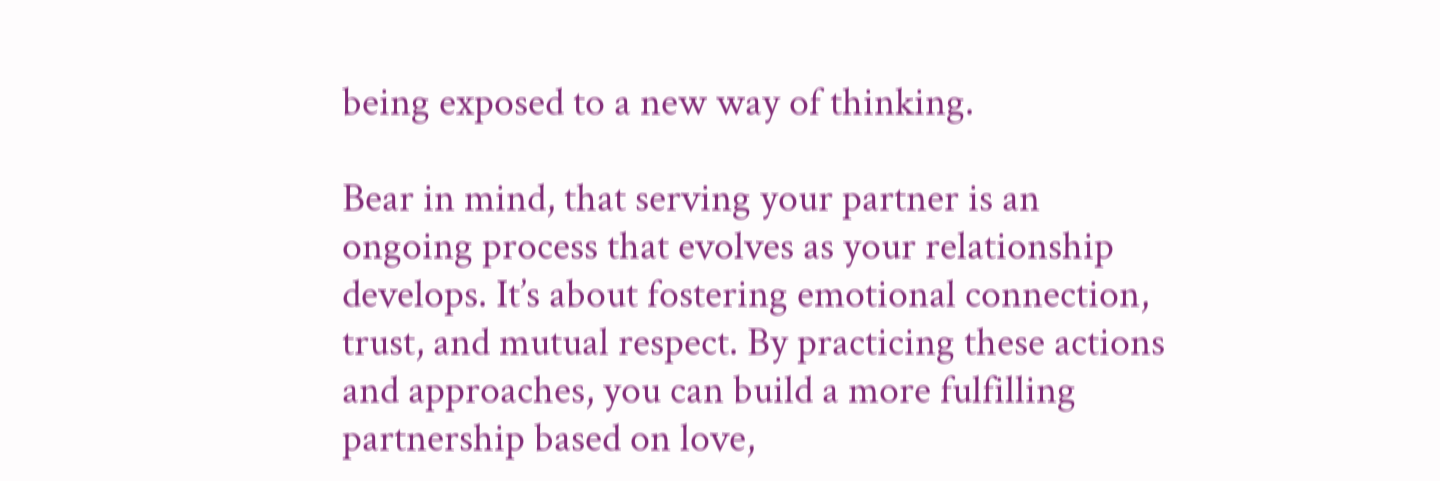being exposed to a new way of thinking.

Bear in mind, that serving your partner is an ongoing process that evolves as your relationship develops. It’s about fostering emotional connection, trust, and mutual respect. By practicing these actions and approaches, you can build a more fulfilling partnership based on love,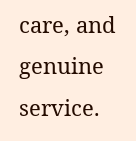care, and genuine service.